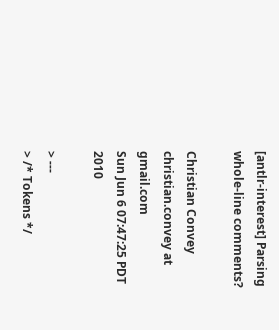[antlr-interest] Parsing whole-line comments?

Christian Convey christian.convey at gmail.com
Sun Jun 6 07:47:25 PDT 2010

> ---
> /* Tokens */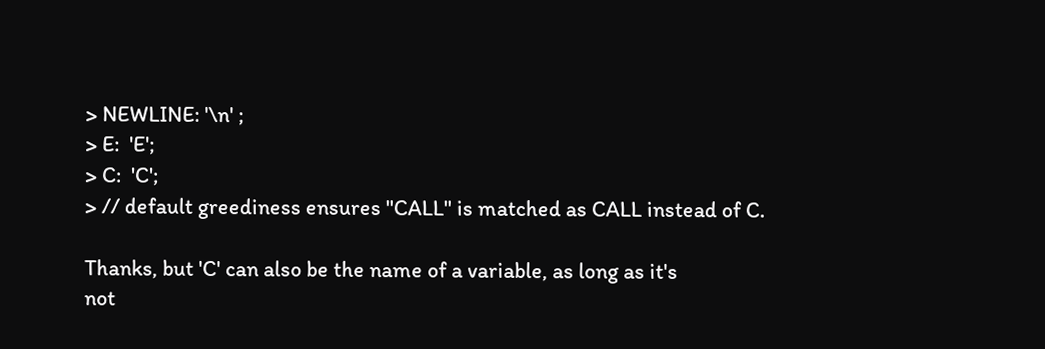> NEWLINE: '\n' ;
> E:  'E';
> C:  'C';
> // default greediness ensures "CALL" is matched as CALL instead of C.

Thanks, but 'C' can also be the name of a variable, as long as it's
not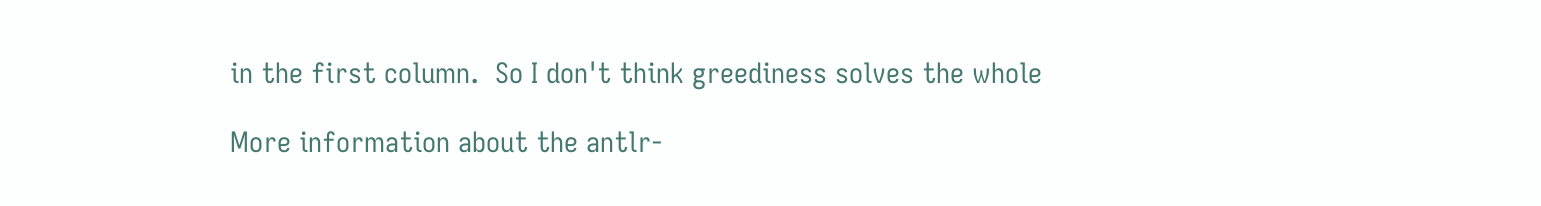in the first column.  So I don't think greediness solves the whole

More information about the antlr-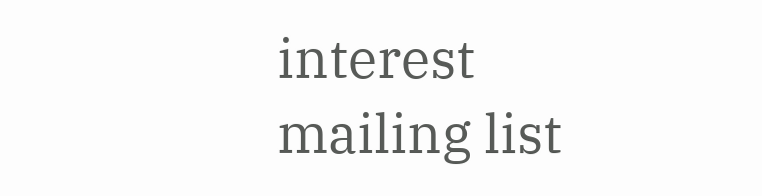interest mailing list